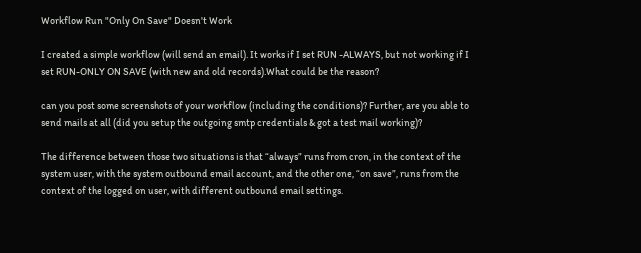Workflow Run "Only On Save" Doesn't Work

I created a simple workflow (will send an email). It works if I set RUN -ALWAYS, but not working if I set RUN-ONLY ON SAVE (with new and old records).What could be the reason?

can you post some screenshots of your workflow (including the conditions)? Further, are you able to send mails at all (did you setup the outgoing smtp credentials & got a test mail working)?

The difference between those two situations is that “always” runs from cron, in the context of the system user, with the system outbound email account, and the other one, “on save”, runs from the context of the logged on user, with different outbound email settings.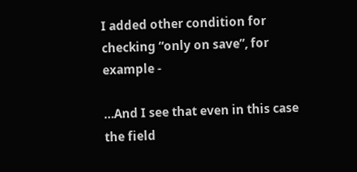I added other condition for checking “only on save”, for example -

…And I see that even in this case the field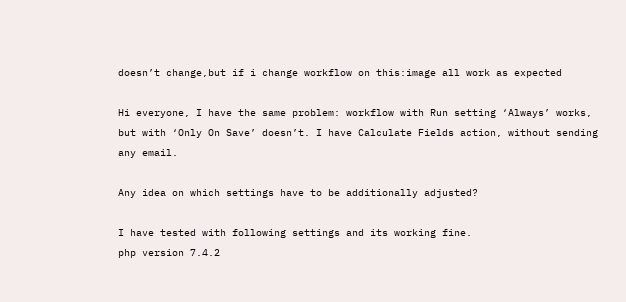doesn’t change,but if i change workflow on this:image all work as expected

Hi everyone, I have the same problem: workflow with Run setting ‘Always’ works, but with ‘Only On Save’ doesn’t. I have Calculate Fields action, without sending any email.

Any idea on which settings have to be additionally adjusted?

I have tested with following settings and its working fine.
php version 7.4.2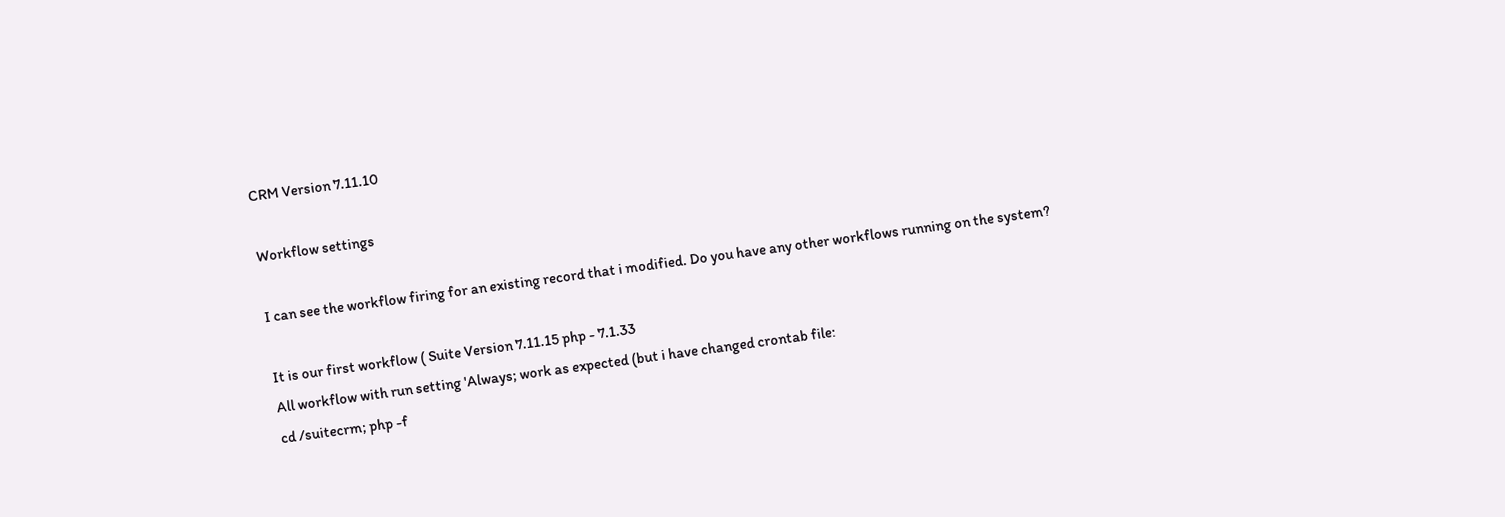CRM Version 7.11.10

Workflow settings

I can see the workflow firing for an existing record that i modified. Do you have any other workflows running on the system?

It is our first workflow ( Suite Version 7.11.15 php - 7.1.33
All workflow with run setting 'Always; work as expected (but i have changed crontab file:
cd /suitecrm; php -f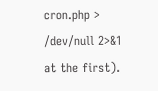cron.php > /dev/null 2>&1 at the first).